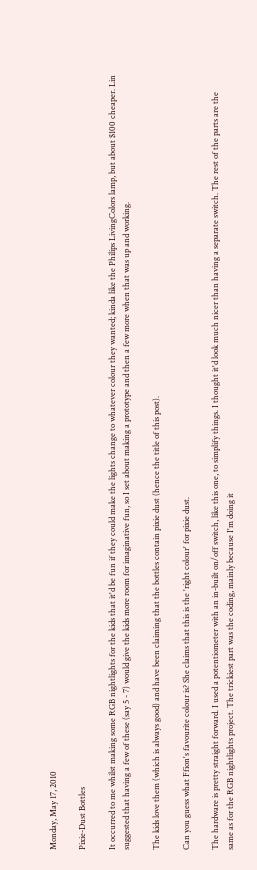Monday, May 17, 2010

Pixie-Dust Bottles

It occurred to me whilst making some RGB nightlights for the kids that it'd be fun if they could make the lights change to whatever colour they wanted; kinda like the Philips LivingColors lamp, but about $100 cheaper. Lin suggested that having a few of these (say 5 - 7) would give the kids more room for imaginative fun, so I set about making a prototype and then a few more when that was up and working.

The kids love them (which is always good) and have been claiming that the bottles contain pixie dust (hence the title of this post).

Can you guess what Ffion's favourite colour is? She claims that this is the 'right colour' for pixie dust.

The hardware is pretty straight forward. I used a potentiometer with an in-built on/off switch, like this one, to simplify things. I thought it'd look much nicer than having a separate switch. The rest of the parts are the same as for the RGB nightlights project. The trickiest part was the coding, mainly because I'm doing it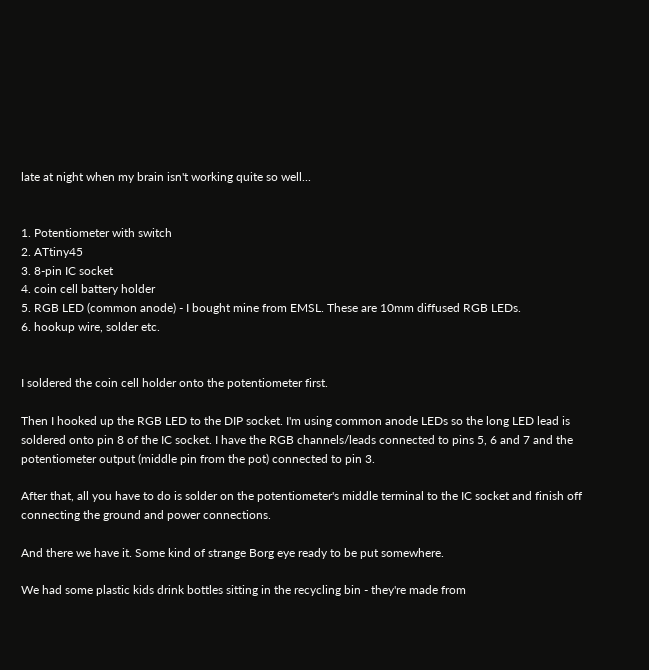late at night when my brain isn't working quite so well...


1. Potentiometer with switch
2. ATtiny45
3. 8-pin IC socket
4. coin cell battery holder
5. RGB LED (common anode) - I bought mine from EMSL. These are 10mm diffused RGB LEDs.
6. hookup wire, solder etc.


I soldered the coin cell holder onto the potentiometer first.

Then I hooked up the RGB LED to the DIP socket. I'm using common anode LEDs so the long LED lead is soldered onto pin 8 of the IC socket. I have the RGB channels/leads connected to pins 5, 6 and 7 and the potentiometer output (middle pin from the pot) connected to pin 3.

After that, all you have to do is solder on the potentiometer's middle terminal to the IC socket and finish off connecting the ground and power connections.

And there we have it. Some kind of strange Borg eye ready to be put somewhere.

We had some plastic kids drink bottles sitting in the recycling bin - they're made from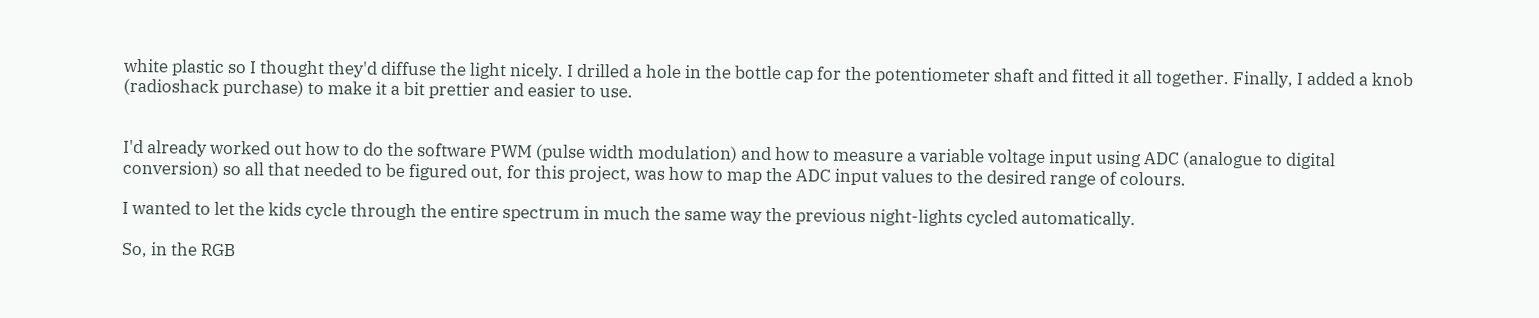white plastic so I thought they'd diffuse the light nicely. I drilled a hole in the bottle cap for the potentiometer shaft and fitted it all together. Finally, I added a knob (radioshack purchase) to make it a bit prettier and easier to use.


I'd already worked out how to do the software PWM (pulse width modulation) and how to measure a variable voltage input using ADC (analogue to digital conversion) so all that needed to be figured out, for this project, was how to map the ADC input values to the desired range of colours.

I wanted to let the kids cycle through the entire spectrum in much the same way the previous night-lights cycled automatically.

So, in the RGB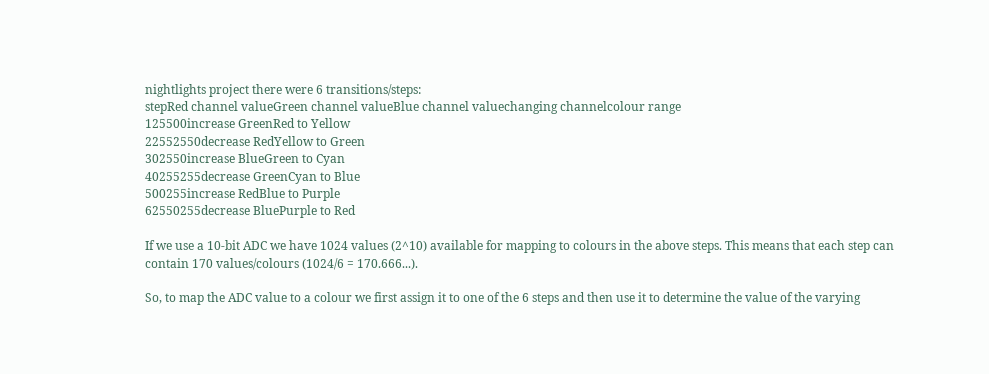nightlights project there were 6 transitions/steps:
stepRed channel valueGreen channel valueBlue channel valuechanging channelcolour range
125500increase GreenRed to Yellow
22552550decrease RedYellow to Green
302550increase BlueGreen to Cyan
40255255decrease GreenCyan to Blue
500255increase RedBlue to Purple
62550255decrease BluePurple to Red

If we use a 10-bit ADC we have 1024 values (2^10) available for mapping to colours in the above steps. This means that each step can contain 170 values/colours (1024/6 = 170.666...).

So, to map the ADC value to a colour we first assign it to one of the 6 steps and then use it to determine the value of the varying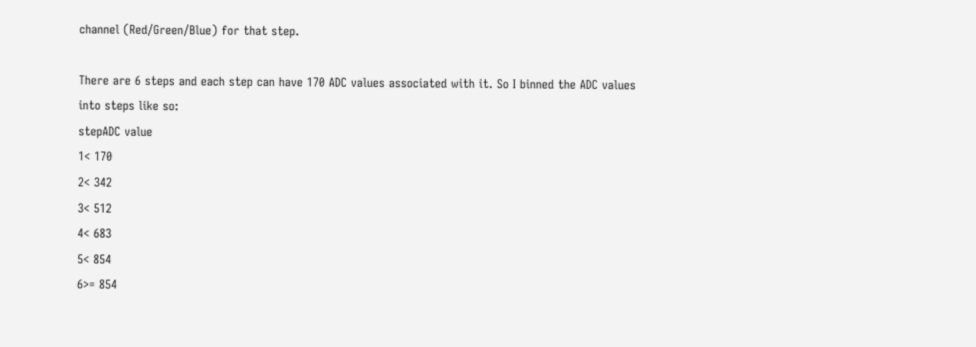channel (Red/Green/Blue) for that step.

There are 6 steps and each step can have 170 ADC values associated with it. So I binned the ADC values into steps like so:
stepADC value
1< 170
2< 342
3< 512
4< 683
5< 854
6>= 854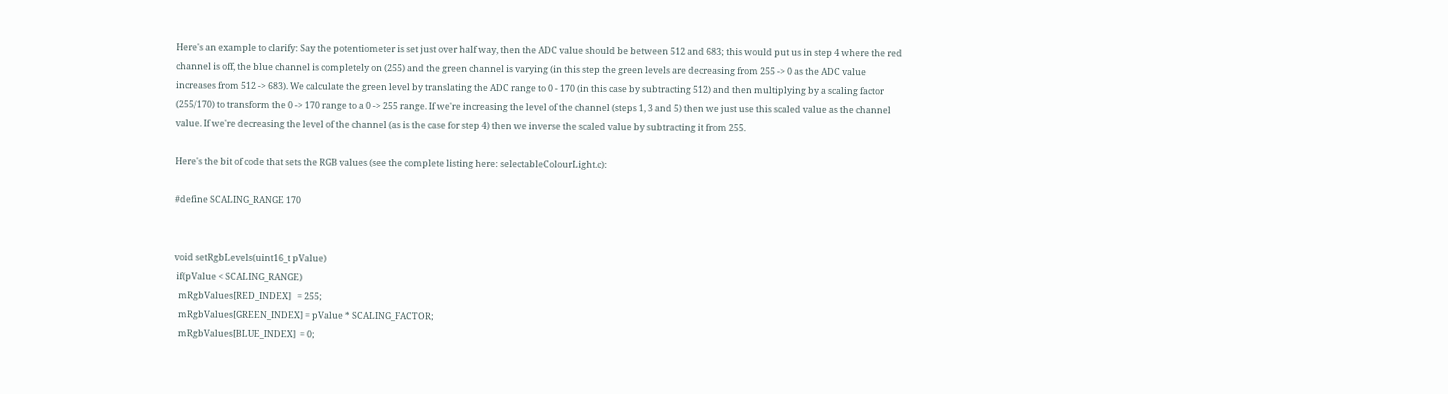Here's an example to clarify: Say the potentiometer is set just over half way, then the ADC value should be between 512 and 683; this would put us in step 4 where the red channel is off, the blue channel is completely on (255) and the green channel is varying (in this step the green levels are decreasing from 255 -> 0 as the ADC value increases from 512 -> 683). We calculate the green level by translating the ADC range to 0 - 170 (in this case by subtracting 512) and then multiplying by a scaling factor (255/170) to transform the 0 -> 170 range to a 0 -> 255 range. If we're increasing the level of the channel (steps 1, 3 and 5) then we just use this scaled value as the channel value. If we're decreasing the level of the channel (as is the case for step 4) then we inverse the scaled value by subtracting it from 255.

Here's the bit of code that sets the RGB values (see the complete listing here: selectableColourLight.c):

#define SCALING_RANGE 170


void setRgbLevels(uint16_t pValue)
 if(pValue < SCALING_RANGE)
  mRgbValues[RED_INDEX]   = 255;
  mRgbValues[GREEN_INDEX] = pValue * SCALING_FACTOR;
  mRgbValues[BLUE_INDEX]  = 0;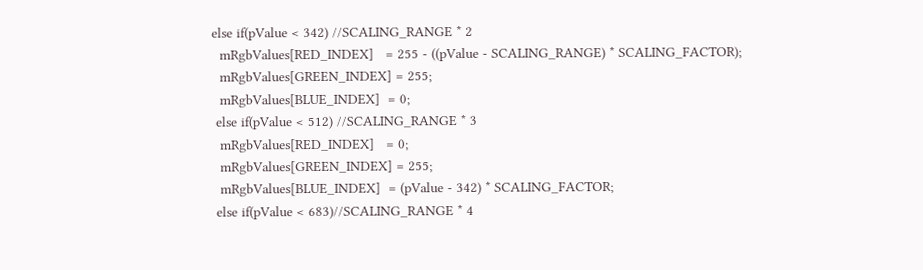else if(pValue < 342) //SCALING_RANGE * 2
  mRgbValues[RED_INDEX]   = 255 - ((pValue - SCALING_RANGE) * SCALING_FACTOR);
  mRgbValues[GREEN_INDEX] = 255;
  mRgbValues[BLUE_INDEX]  = 0;
 else if(pValue < 512) //SCALING_RANGE * 3
  mRgbValues[RED_INDEX]   = 0;
  mRgbValues[GREEN_INDEX] = 255;
  mRgbValues[BLUE_INDEX]  = (pValue - 342) * SCALING_FACTOR;
 else if(pValue < 683)//SCALING_RANGE * 4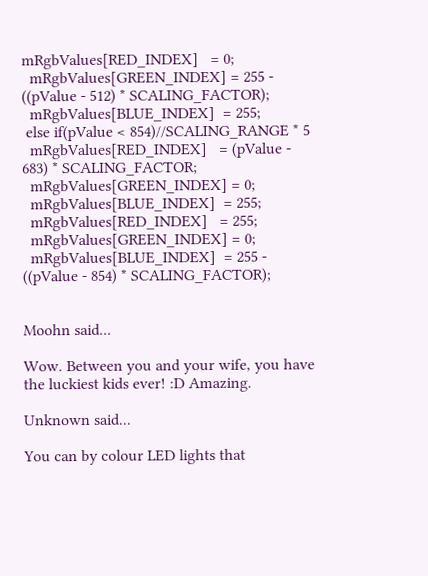mRgbValues[RED_INDEX]   = 0;
  mRgbValues[GREEN_INDEX] = 255 - ((pValue - 512) * SCALING_FACTOR);
  mRgbValues[BLUE_INDEX]  = 255;
 else if(pValue < 854)//SCALING_RANGE * 5
  mRgbValues[RED_INDEX]   = (pValue - 683) * SCALING_FACTOR;
  mRgbValues[GREEN_INDEX] = 0;
  mRgbValues[BLUE_INDEX]  = 255;
  mRgbValues[RED_INDEX]   = 255;
  mRgbValues[GREEN_INDEX] = 0;
  mRgbValues[BLUE_INDEX]  = 255 - ((pValue - 854) * SCALING_FACTOR);


Moohn said...

Wow. Between you and your wife, you have the luckiest kids ever! :D Amazing.

Unknown said...

You can by colour LED lights that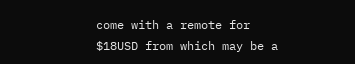come with a remote for $18USD from which may be a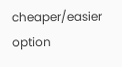cheaper/easier option